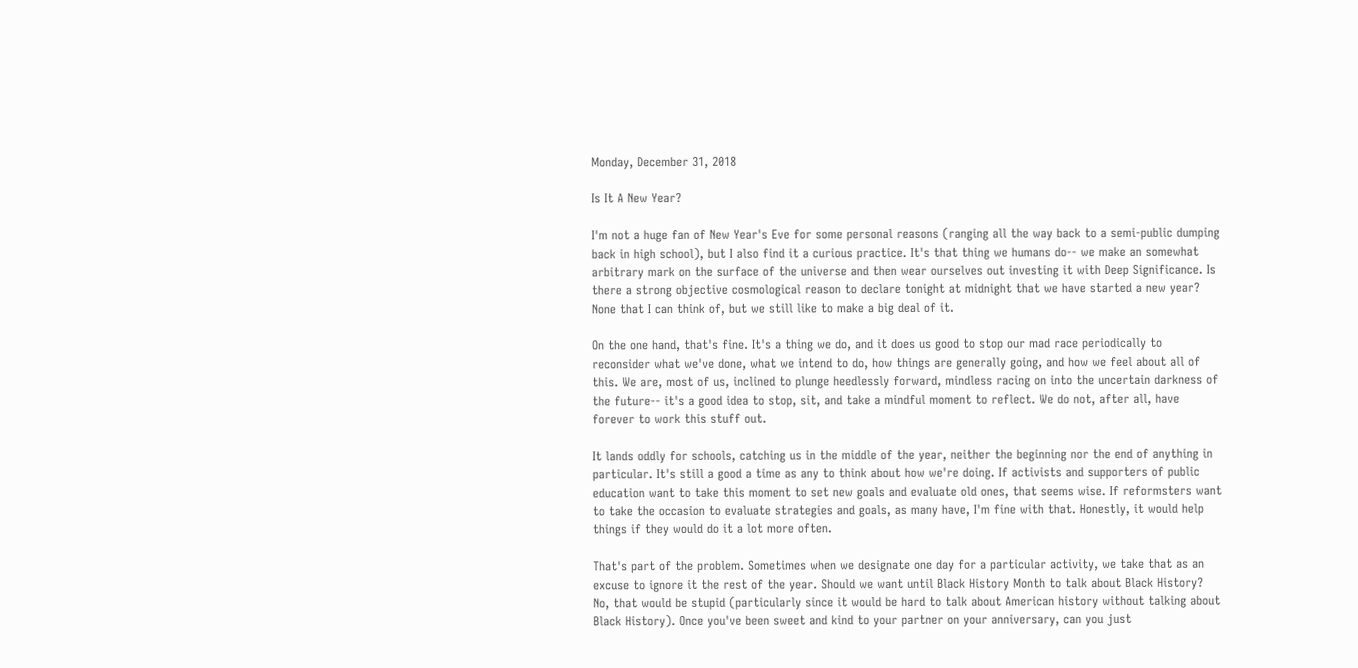Monday, December 31, 2018

Is It A New Year?

I'm not a huge fan of New Year's Eve for some personal reasons (ranging all the way back to a semi-public dumping back in high school), but I also find it a curious practice. It's that thing we humans do-- we make an somewhat arbitrary mark on the surface of the universe and then wear ourselves out investing it with Deep Significance. Is there a strong objective cosmological reason to declare tonight at midnight that we have started a new year? None that I can think of, but we still like to make a big deal of it.

On the one hand, that's fine. It's a thing we do, and it does us good to stop our mad race periodically to reconsider what we've done, what we intend to do, how things are generally going, and how we feel about all of this. We are, most of us, inclined to plunge heedlessly forward, mindless racing on into the uncertain darkness of the future-- it's a good idea to stop, sit, and take a mindful moment to reflect. We do not, after all, have forever to work this stuff out.

It lands oddly for schools, catching us in the middle of the year, neither the beginning nor the end of anything in particular. It's still a good a time as any to think about how we're doing. If activists and supporters of public education want to take this moment to set new goals and evaluate old ones, that seems wise. If reformsters want to take the occasion to evaluate strategies and goals, as many have, I'm fine with that. Honestly, it would help things if they would do it a lot more often.

That's part of the problem. Sometimes when we designate one day for a particular activity, we take that as an excuse to ignore it the rest of the year. Should we want until Black History Month to talk about Black History?  No, that would be stupid (particularly since it would be hard to talk about American history without talking about Black History). Once you've been sweet and kind to your partner on your anniversary, can you just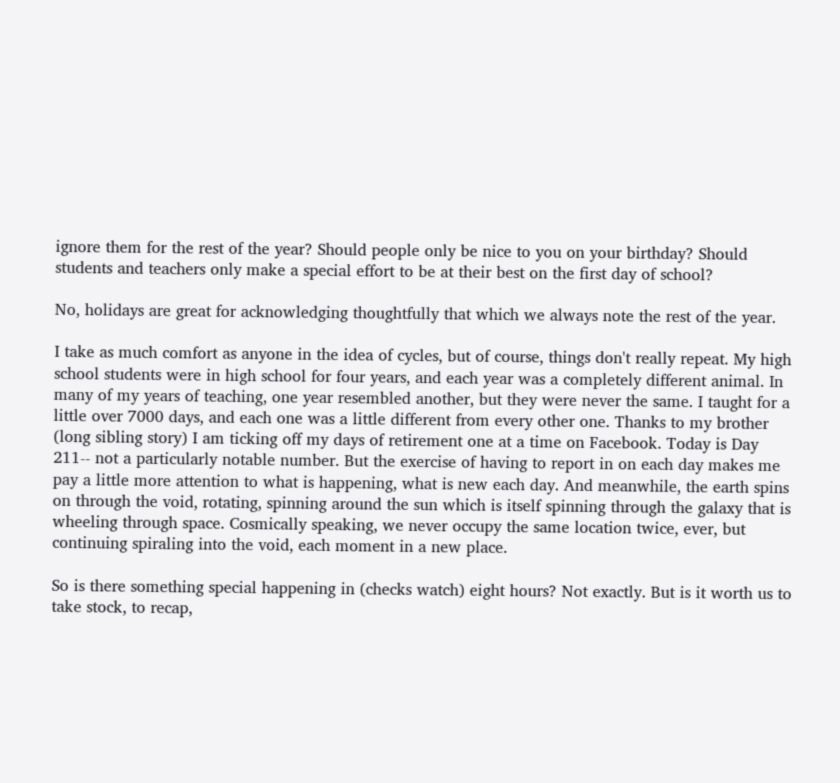ignore them for the rest of the year? Should people only be nice to you on your birthday? Should students and teachers only make a special effort to be at their best on the first day of school?

No, holidays are great for acknowledging thoughtfully that which we always note the rest of the year.

I take as much comfort as anyone in the idea of cycles, but of course, things don't really repeat. My high school students were in high school for four years, and each year was a completely different animal. In many of my years of teaching, one year resembled another, but they were never the same. I taught for a little over 7000 days, and each one was a little different from every other one. Thanks to my brother (long sibling story) I am ticking off my days of retirement one at a time on Facebook. Today is Day 211-- not a particularly notable number. But the exercise of having to report in on each day makes me pay a little more attention to what is happening, what is new each day. And meanwhile, the earth spins on through the void, rotating, spinning around the sun which is itself spinning through the galaxy that is wheeling through space. Cosmically speaking, we never occupy the same location twice, ever, but continuing spiraling into the void, each moment in a new place.

So is there something special happening in (checks watch) eight hours? Not exactly. But is it worth us to take stock, to recap,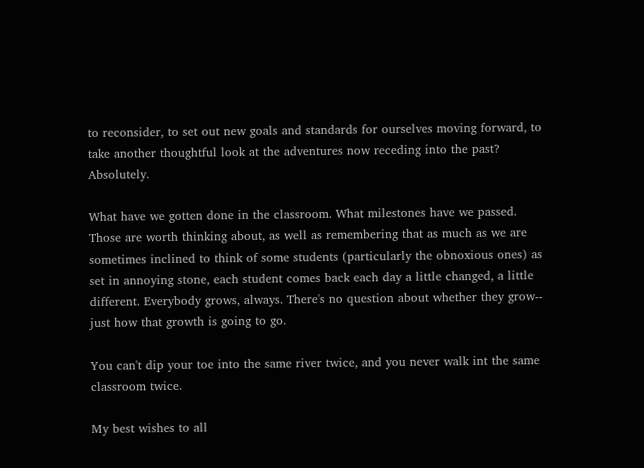to reconsider, to set out new goals and standards for ourselves moving forward, to take another thoughtful look at the adventures now receding into the past? Absolutely.

What have we gotten done in the classroom. What milestones have we passed. Those are worth thinking about, as well as remembering that as much as we are sometimes inclined to think of some students (particularly the obnoxious ones) as set in annoying stone, each student comes back each day a little changed, a little different. Everybody grows, always. There's no question about whether they grow-- just how that growth is going to go.

You can't dip your toe into the same river twice, and you never walk int the same classroom twice.

My best wishes to all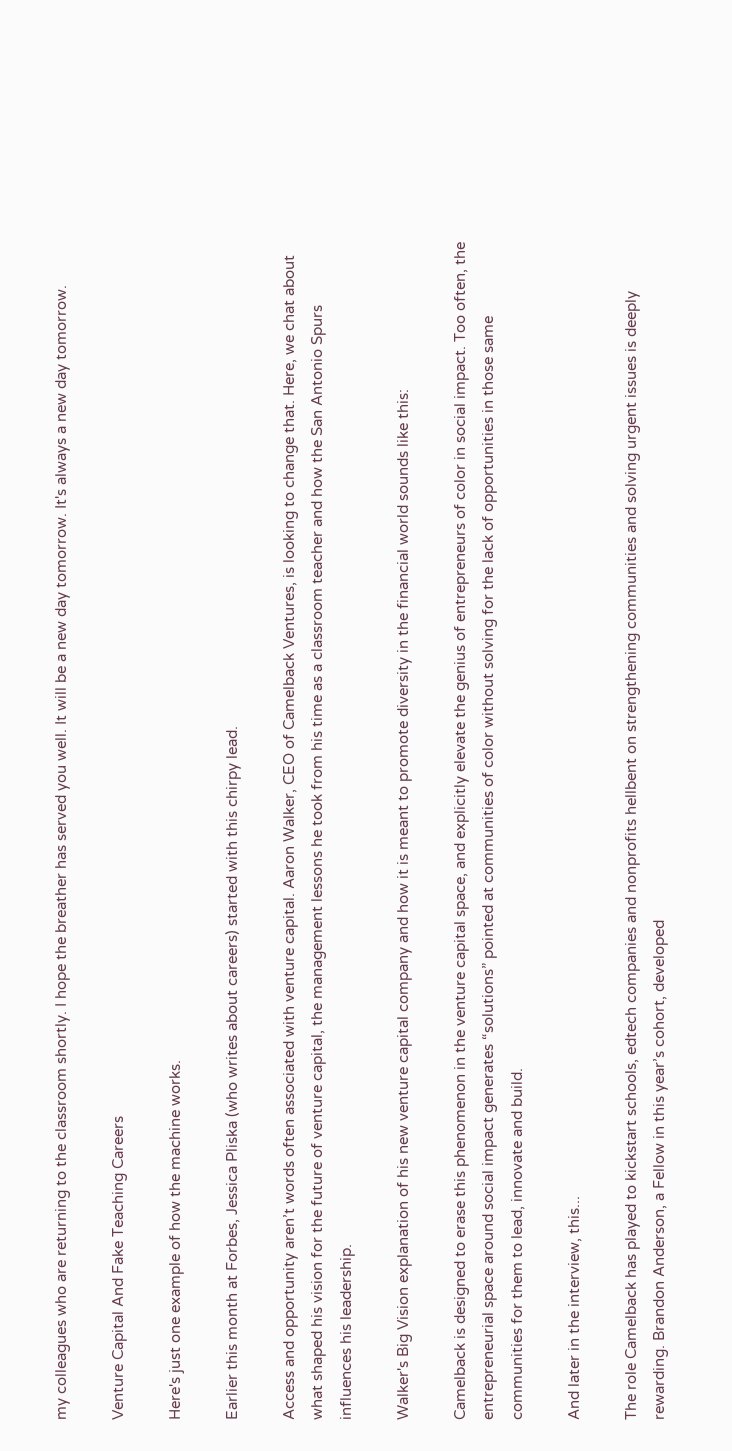my colleagues who are returning to the classroom shortly. I hope the breather has served you well. It will be a new day tomorrow. It's always a new day tomorrow.

Venture Capital And Fake Teaching Careers

Here's just one example of how the machine works.

Earlier this month at Forbes, Jessica Pliska (who writes about careers) started with this chirpy lead.

Access and opportunity aren’t words often associated with venture capital. Aaron Walker, CEO of Camelback Ventures, is looking to change that. Here, we chat about what shaped his vision for the future of venture capital, the management lessons he took from his time as a classroom teacher and how the San Antonio Spurs influences his leadership.

Walker's Big Vision explanation of his new venture capital company and how it is meant to promote diversity in the financial world sounds like this:

Camelback is designed to erase this phenomenon in the venture capital space, and explicitly elevate the genius of entrepreneurs of color in social impact. Too often, the entrepreneurial space around social impact generates “solutions” pointed at communities of color without solving for the lack of opportunities in those same communities for them to lead, innovate and build.

And later in the interview, this...

The role Camelback has played to kickstart schools, edtech companies and nonprofits hellbent on strengthening communities and solving urgent issues is deeply rewarding. Brandon Anderson, a Fellow in this year’s cohort, developed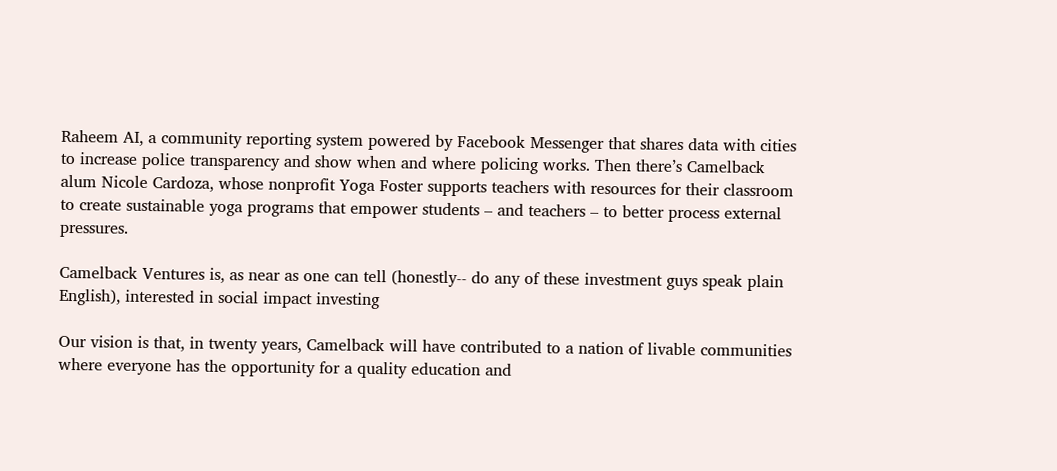Raheem AI, a community reporting system powered by Facebook Messenger that shares data with cities to increase police transparency and show when and where policing works. Then there’s Camelback alum Nicole Cardoza, whose nonprofit Yoga Foster supports teachers with resources for their classroom to create sustainable yoga programs that empower students – and teachers – to better process external pressures.

Camelback Ventures is, as near as one can tell (honestly-- do any of these investment guys speak plain English), interested in social impact investing

Our vision is that, in twenty years, Camelback will have contributed to a nation of livable communities where everyone has the opportunity for a quality education and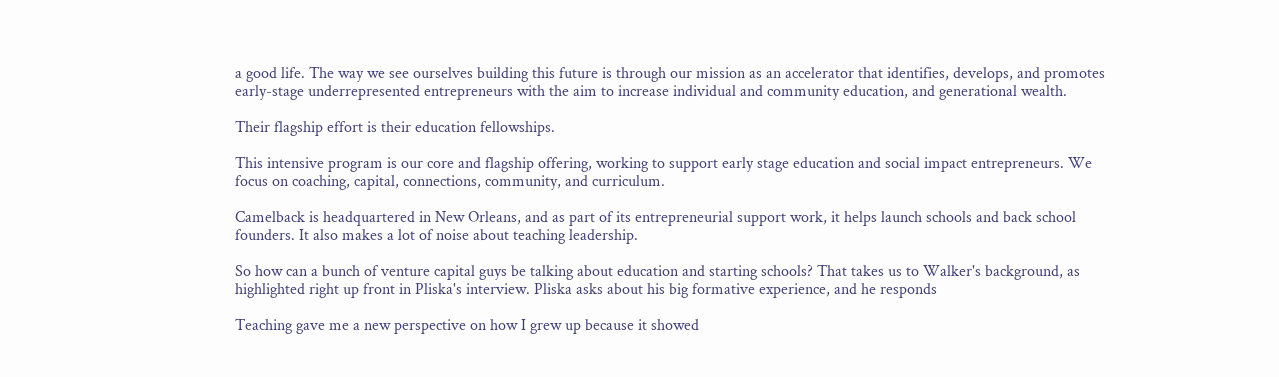a good life. The way we see ourselves building this future is through our mission as an accelerator that identifies, develops, and promotes early-stage underrepresented entrepreneurs with the aim to increase individual and community education, and generational wealth.

Their flagship effort is their education fellowships.

This intensive program is our core and flagship offering, working to support early stage education and social impact entrepreneurs. We focus on coaching, capital, connections, community, and curriculum.

Camelback is headquartered in New Orleans, and as part of its entrepreneurial support work, it helps launch schools and back school founders. It also makes a lot of noise about teaching leadership.

So how can a bunch of venture capital guys be talking about education and starting schools? That takes us to Walker's background, as highlighted right up front in Pliska's interview. Pliska asks about his big formative experience, and he responds

Teaching gave me a new perspective on how I grew up because it showed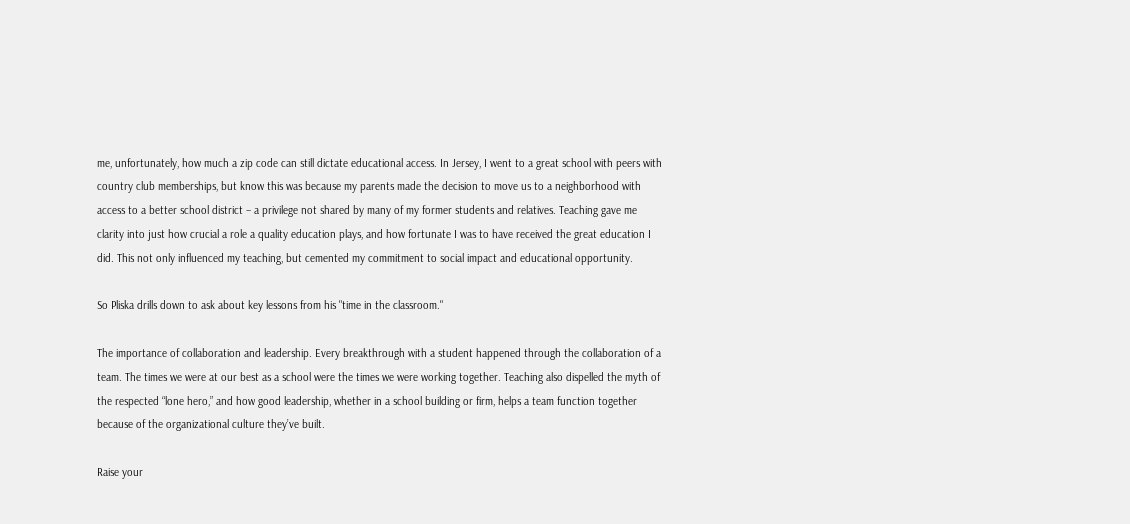me, unfortunately, how much a zip code can still dictate educational access. In Jersey, I went to a great school with peers with country club memberships, but know this was because my parents made the decision to move us to a neighborhood with access to a better school district – a privilege not shared by many of my former students and relatives. Teaching gave me clarity into just how crucial a role a quality education plays, and how fortunate I was to have received the great education I did. This not only influenced my teaching, but cemented my commitment to social impact and educational opportunity.

So Pliska drills down to ask about key lessons from his "time in the classroom."

The importance of collaboration and leadership. Every breakthrough with a student happened through the collaboration of a team. The times we were at our best as a school were the times we were working together. Teaching also dispelled the myth of the respected “lone hero,” and how good leadership, whether in a school building or firm, helps a team function together because of the organizational culture they’ve built.

Raise your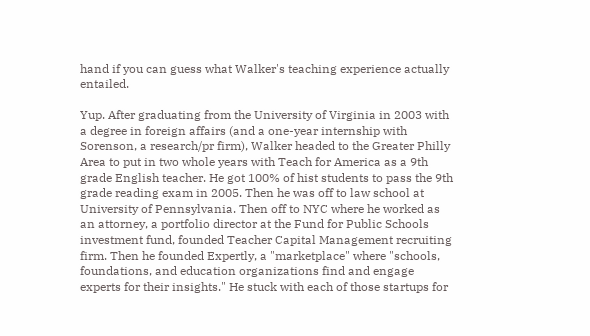hand if you can guess what Walker's teaching experience actually entailed.

Yup. After graduating from the University of Virginia in 2003 with a degree in foreign affairs (and a one-year internship with Sorenson, a research/pr firm), Walker headed to the Greater Philly Area to put in two whole years with Teach for America as a 9th grade English teacher. He got 100% of hist students to pass the 9th grade reading exam in 2005. Then he was off to law school at University of Pennsylvania. Then off to NYC where he worked as an attorney, a portfolio director at the Fund for Public Schools investment fund, founded Teacher Capital Management recruiting firm. Then he founded Expertly, a "marketplace" where "schools, foundations, and education organizations find and engage experts for their insights." He stuck with each of those startups for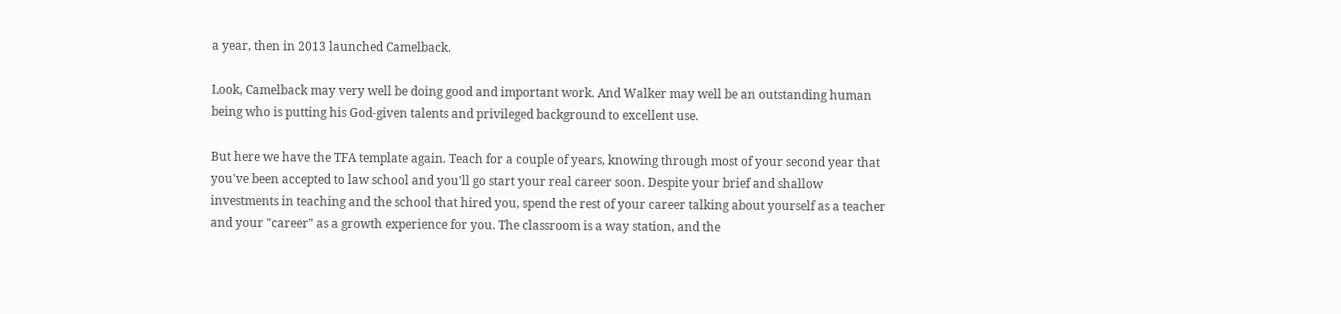a year, then in 2013 launched Camelback.

Look, Camelback may very well be doing good and important work. And Walker may well be an outstanding human being who is putting his God-given talents and privileged background to excellent use.

But here we have the TFA template again. Teach for a couple of years, knowing through most of your second year that you've been accepted to law school and you'll go start your real career soon. Despite your brief and shallow investments in teaching and the school that hired you, spend the rest of your career talking about yourself as a teacher and your "career" as a growth experience for you. The classroom is a way station, and the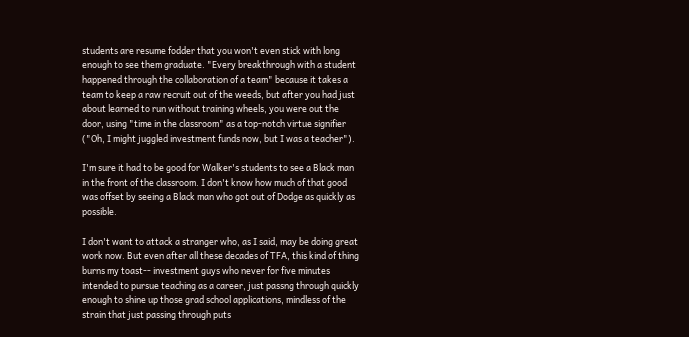students are resume fodder that you won't even stick with long enough to see them graduate. "Every breakthrough with a student happened through the collaboration of a team" because it takes a team to keep a raw recruit out of the weeds, but after you had just about learned to run without training wheels, you were out the door, using "time in the classroom" as a top-notch virtue signifier ("Oh, I might juggled investment funds now, but I was a teacher").

I'm sure it had to be good for Walker's students to see a Black man in the front of the classroom. I don't know how much of that good was offset by seeing a Black man who got out of Dodge as quickly as possible.

I don't want to attack a stranger who, as I said, may be doing great work now. But even after all these decades of TFA, this kind of thing burns my toast-- investment guys who never for five minutes intended to pursue teaching as a career, just passng through quickly enough to shine up those grad school applications, mindless of the strain that just passing through puts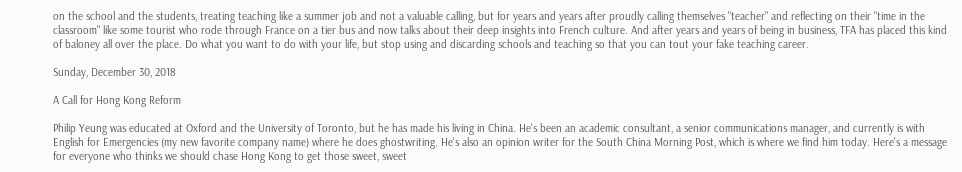on the school and the students, treating teaching like a summer job and not a valuable calling, but for years and years after proudly calling themselves "teacher" and reflecting on their "time in the classroom" like some tourist who rode through France on a tier bus and now talks about their deep insights into French culture. And after years and years of being in business, TFA has placed this kind of baloney all over the place. Do what you want to do with your life, but stop using and discarding schools and teaching so that you can tout your fake teaching career.

Sunday, December 30, 2018

A Call for Hong Kong Reform

Philip Yeung was educated at Oxford and the University of Toronto, but he has made his living in China. He's been an academic consultant, a senior communications manager, and currently is with English for Emergencies (my new favorite company name) where he does ghostwriting. He's also an opinion writer for the South China Morning Post, which is where we find him today. Here's a message for everyone who thinks we should chase Hong Kong to get those sweet, sweet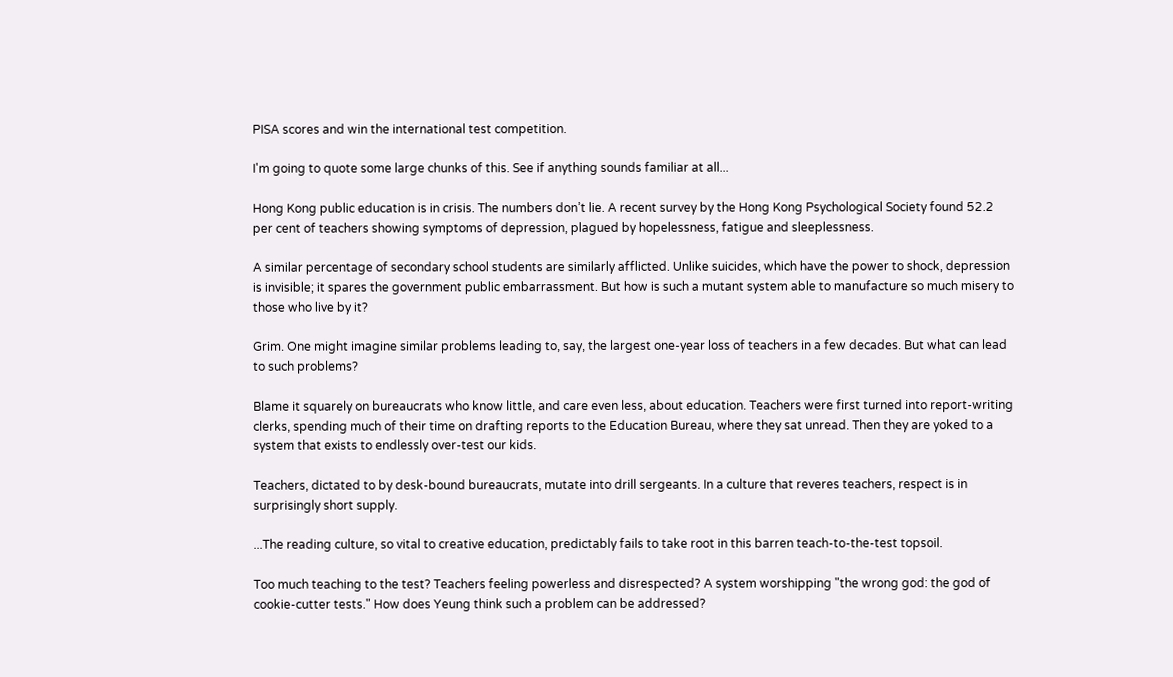PISA scores and win the international test competition.

I'm going to quote some large chunks of this. See if anything sounds familiar at all...

Hong Kong public education is in crisis. The numbers don’t lie. A recent survey by the Hong Kong Psychological Society found 52.2 per cent of teachers showing symptoms of depression, plagued by hopelessness, fatigue and sleeplessness.

A similar percentage of secondary school students are similarly afflicted. Unlike suicides, which have the power to shock, depression is invisible; it spares the government public embarrassment. But how is such a mutant system able to manufacture so much misery to those who live by it?

Grim. One might imagine similar problems leading to, say, the largest one-year loss of teachers in a few decades. But what can lead to such problems?

Blame it squarely on bureaucrats who know little, and care even less, about education. Teachers were first turned into report-writing clerks, spending much of their time on drafting reports to the Education Bureau, where they sat unread. Then they are yoked to a system that exists to endlessly over-test our kids.

Teachers, dictated to by desk-bound bureaucrats, mutate into drill sergeants. In a culture that reveres teachers, respect is in surprisingly short supply.

...The reading culture, so vital to creative education, predictably fails to take root in this barren teach-to-the-test topsoil.

Too much teaching to the test? Teachers feeling powerless and disrespected? A system worshipping "the wrong god: the god of cookie-cutter tests." How does Yeung think such a problem can be addressed?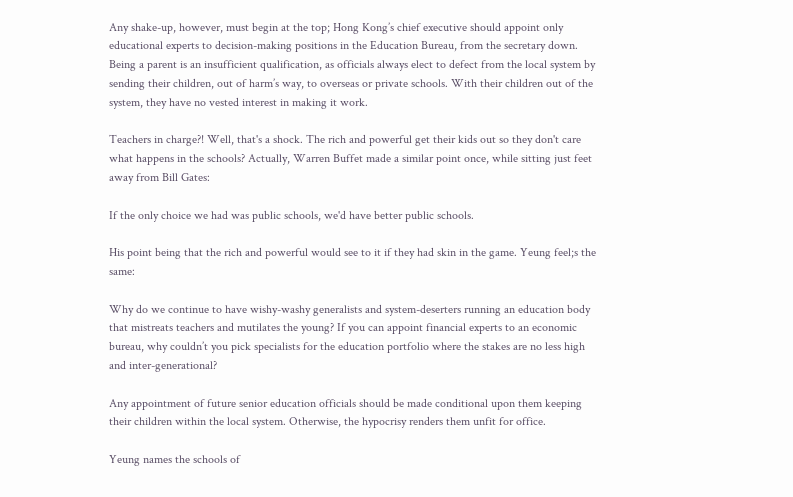Any shake-up, however, must begin at the top; Hong Kong’s chief executive should appoint only educational experts to decision-making positions in the Education Bureau, from the secretary down. Being a parent is an insufficient qualification, as officials always elect to defect from the local system by sending their children, out of harm’s way, to overseas or private schools. With their children out of the system, they have no vested interest in making it work.

Teachers in charge?! Well, that's a shock. The rich and powerful get their kids out so they don't care what happens in the schools? Actually, Warren Buffet made a similar point once, while sitting just feet away from Bill Gates:

If the only choice we had was public schools, we'd have better public schools.

His point being that the rich and powerful would see to it if they had skin in the game. Yeung feel;s the same:

Why do we continue to have wishy-washy generalists and system-deserters running an education body that mistreats teachers and mutilates the young? If you can appoint financial experts to an economic bureau, why couldn’t you pick specialists for the education portfolio where the stakes are no less high and inter-generational?

Any appointment of future senior education officials should be made conditional upon them keeping their children within the local system. Otherwise, the hypocrisy renders them unfit for office.

Yeung names the schools of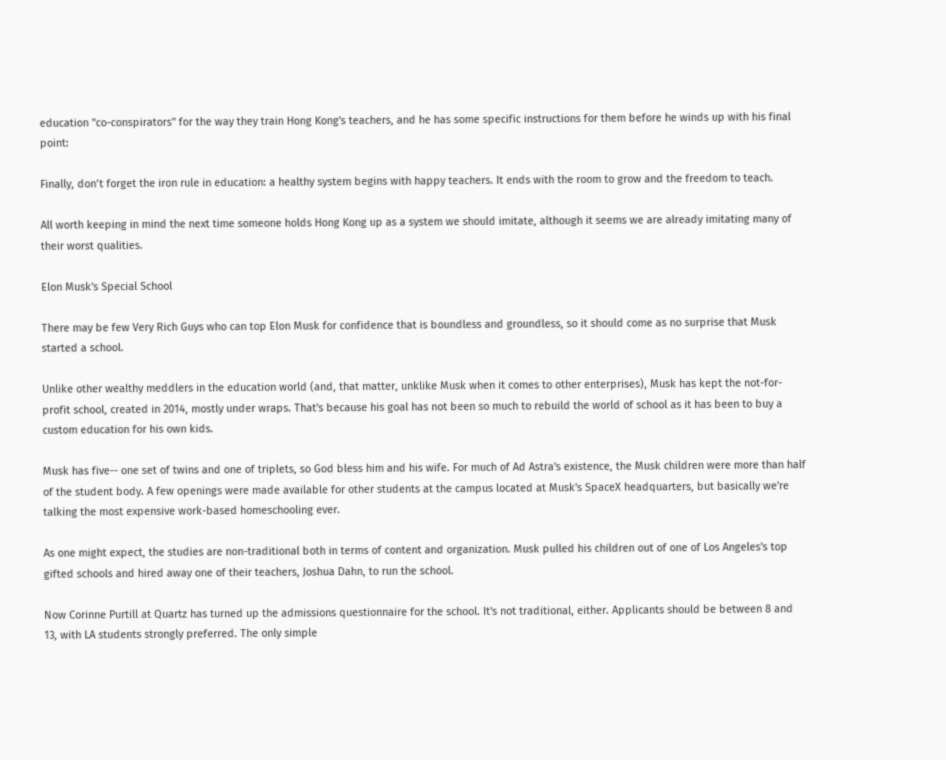education "co-conspirators" for the way they train Hong Kong's teachers, and he has some specific instructions for them before he winds up with his final point:

Finally, don’t forget the iron rule in education: a healthy system begins with happy teachers. It ends with the room to grow and the freedom to teach.

All worth keeping in mind the next time someone holds Hong Kong up as a system we should imitate, although it seems we are already imitating many of their worst qualities.

Elon Musk's Special School

There may be few Very Rich Guys who can top Elon Musk for confidence that is boundless and groundless, so it should come as no surprise that Musk started a school.

Unlike other wealthy meddlers in the education world (and, that matter, unklike Musk when it comes to other enterprises), Musk has kept the not-for-profit school, created in 2014, mostly under wraps. That's because his goal has not been so much to rebuild the world of school as it has been to buy a custom education for his own kids.

Musk has five-- one set of twins and one of triplets, so God bless him and his wife. For much of Ad Astra's existence, the Musk children were more than half of the student body. A few openings were made available for other students at the campus located at Musk's SpaceX headquarters, but basically we're talking the most expensive work-based homeschooling ever.

As one might expect, the studies are non-traditional both in terms of content and organization. Musk pulled his children out of one of Los Angeles's top gifted schools and hired away one of their teachers, Joshua Dahn, to run the school.

Now Corinne Purtill at Quartz has turned up the admissions questionnaire for the school. It's not traditional, either. Applicants should be between 8 and 13, with LA students strongly preferred. The only simple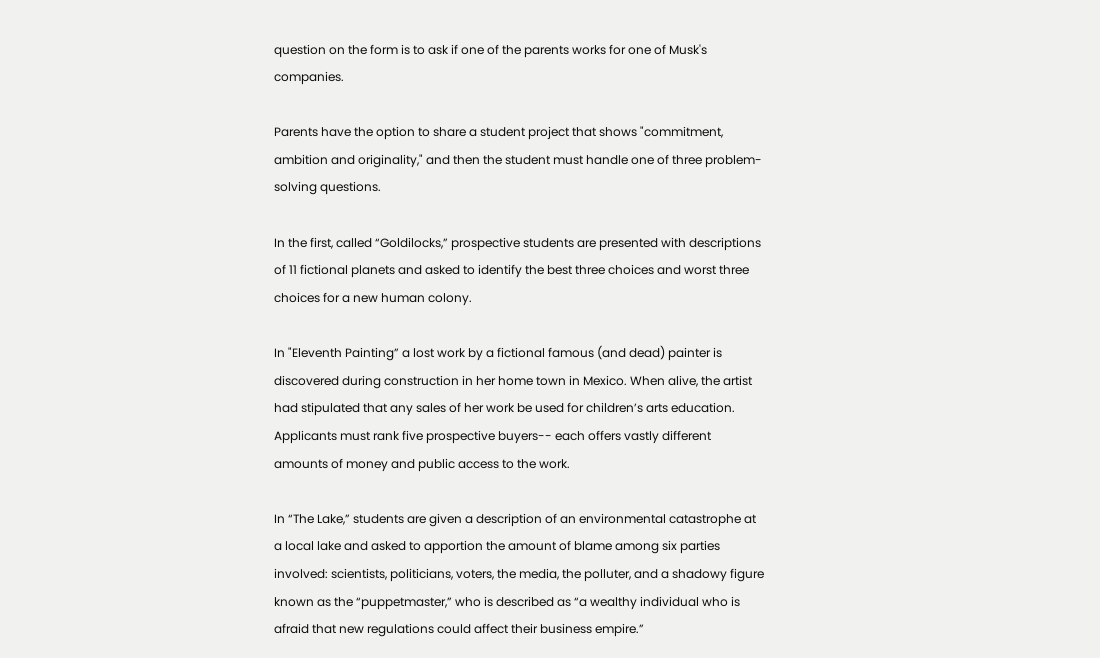question on the form is to ask if one of the parents works for one of Musk's companies.

Parents have the option to share a student project that shows "commitment, ambition and originality," and then the student must handle one of three problem-solving questions.

In the first, called “Goldilocks,” prospective students are presented with descriptions of 11 fictional planets and asked to identify the best three choices and worst three choices for a new human colony.

In "Eleventh Painting” a lost work by a fictional famous (and dead) painter is discovered during construction in her home town in Mexico. When alive, the artist had stipulated that any sales of her work be used for children’s arts education. Applicants must rank five prospective buyers-- each offers vastly different amounts of money and public access to the work.

In “The Lake,” students are given a description of an environmental catastrophe at a local lake and asked to apportion the amount of blame among six parties involved: scientists, politicians, voters, the media, the polluter, and a shadowy figure known as the “puppetmaster,” who is described as “a wealthy individual who is afraid that new regulations could affect their business empire.”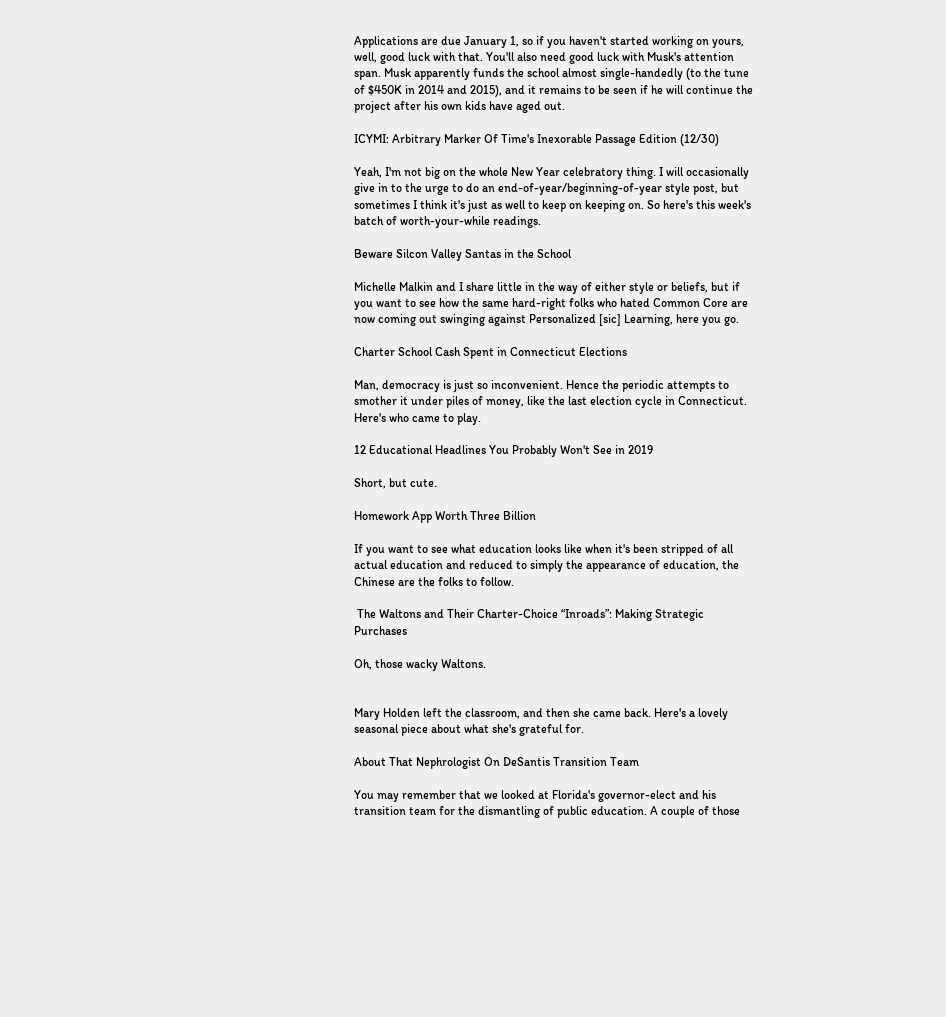Applications are due January 1, so if you haven't started working on yours, well, good luck with that. You'll also need good luck with Musk's attention span. Musk apparently funds the school almost single-handedly (to the tune of $450K in 2014 and 2015), and it remains to be seen if he will continue the project after his own kids have aged out.

ICYMI: Arbitrary Marker Of Time's Inexorable Passage Edition (12/30)

Yeah, I'm not big on the whole New Year celebratory thing. I will occasionally give in to the urge to do an end-of-year/beginning-of-year style post, but sometimes I think it's just as well to keep on keeping on. So here's this week's batch of worth-your-while readings.

Beware Silcon Valley Santas in the School

Michelle Malkin and I share little in the way of either style or beliefs, but if you want to see how the same hard-right folks who hated Common Core are now coming out swinging against Personalized [sic] Learning, here you go.

Charter School Cash Spent in Connecticut Elections

Man, democracy is just so inconvenient. Hence the periodic attempts to smother it under piles of money, like the last election cycle in Connecticut. Here's who came to play.

12 Educational Headlines You Probably Won't See in 2019

Short, but cute.

Homework App Worth Three Billion

If you want to see what education looks like when it's been stripped of all actual education and reduced to simply the appearance of education, the Chinese are the folks to follow.

 The Waltons and Their Charter-Choice “Inroads”: Making Strategic Purchases

Oh, those wacky Waltons.


Mary Holden left the classroom, and then she came back. Here's a lovely seasonal piece about what she's grateful for.

About That Nephrologist On DeSantis Transition Team

You may remember that we looked at Florida's governor-elect and his transition team for the dismantling of public education. A couple of those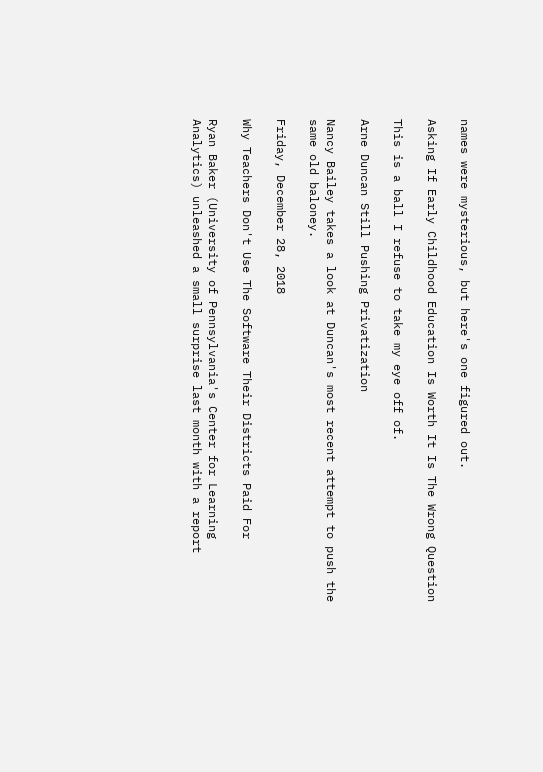names were mysterious, but here's one figured out.

Asking If Early Childhood Education Is Worth It Is The Wrong Question

This is a ball I refuse to take my eye off of.

Arne Duncan Still Pushing Privatization

Nancy Bailey takes a look at Duncan's most recent attempt to push the same old baloney.

Friday, December 28, 2018

Why Teachers Don't Use The Software Their Districts Paid For

Ryan Baker (University of Pennsylvania's Center for Learning Analytics) unleashed a small surprise last month with a report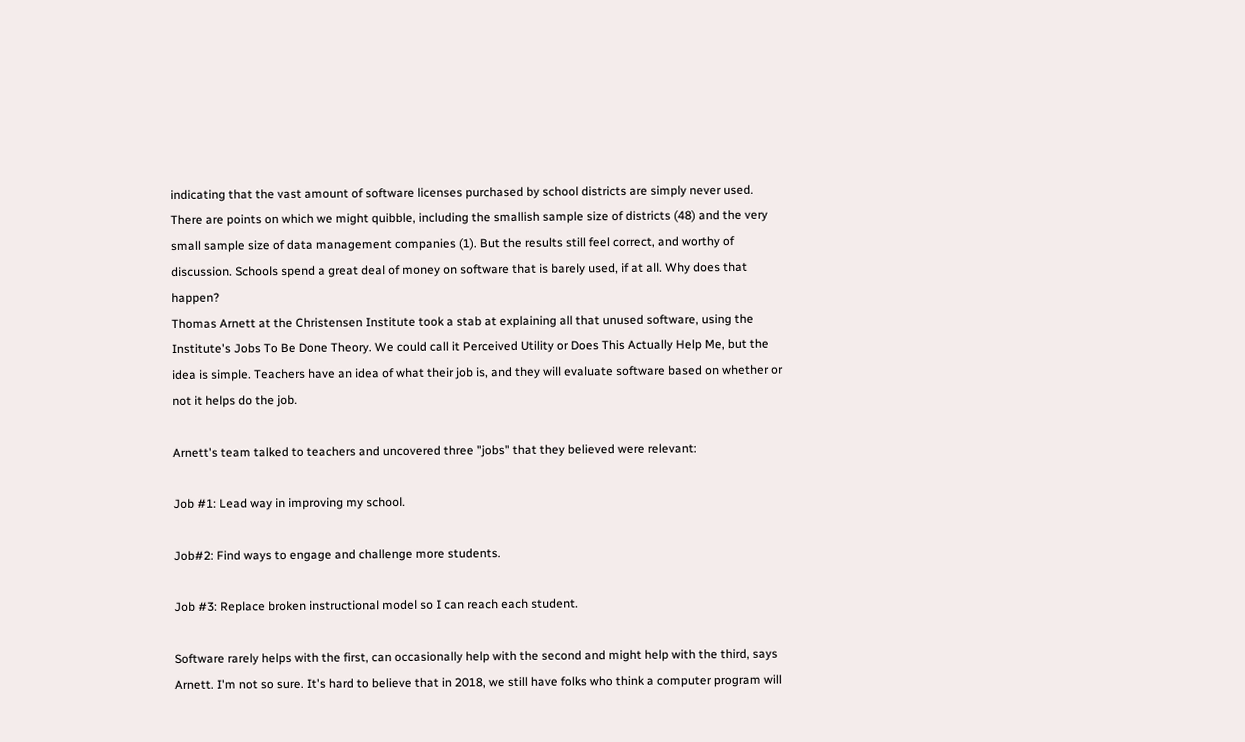indicating that the vast amount of software licenses purchased by school districts are simply never used. There are points on which we might quibble, including the smallish sample size of districts (48) and the very small sample size of data management companies (1). But the results still feel correct, and worthy of discussion. Schools spend a great deal of money on software that is barely used, if at all. Why does that happen?
Thomas Arnett at the Christensen Institute took a stab at explaining all that unused software, using the Institute's Jobs To Be Done Theory. We could call it Perceived Utility or Does This Actually Help Me, but the idea is simple. Teachers have an idea of what their job is, and they will evaluate software based on whether or not it helps do the job.

Arnett's team talked to teachers and uncovered three "jobs" that they believed were relevant:

Job #1: Lead way in improving my school.

Job#2: Find ways to engage and challenge more students.

Job #3: Replace broken instructional model so I can reach each student.

Software rarely helps with the first, can occasionally help with the second and might help with the third, says Arnett. I'm not so sure. It's hard to believe that in 2018, we still have folks who think a computer program will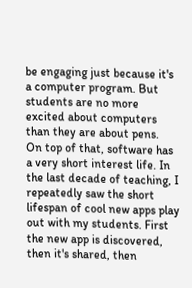be engaging just because it's a computer program. But students are no more excited about computers than they are about pens.
On top of that, software has a very short interest life. In the last decade of teaching, I repeatedly saw the short lifespan of cool new apps play out with my students. First the new app is discovered, then it's shared, then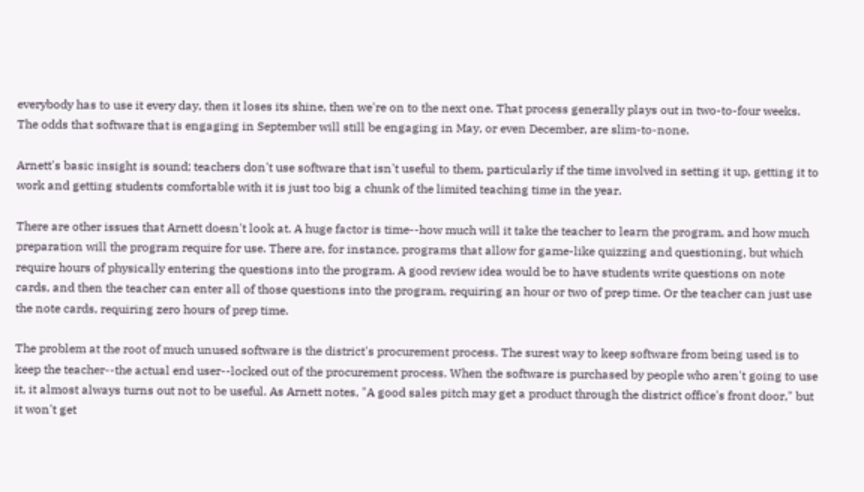everybody has to use it every day, then it loses its shine, then we're on to the next one. That process generally plays out in two-to-four weeks.  The odds that software that is engaging in September will still be engaging in May, or even December, are slim-to-none.

Arnett's basic insight is sound; teachers don't use software that isn't useful to them, particularly if the time involved in setting it up, getting it to work and getting students comfortable with it is just too big a chunk of the limited teaching time in the year.

There are other issues that Arnett doesn't look at. A huge factor is time--how much will it take the teacher to learn the program, and how much preparation will the program require for use. There are, for instance, programs that allow for game-like quizzing and questioning, but which require hours of physically entering the questions into the program. A good review idea would be to have students write questions on note cards, and then the teacher can enter all of those questions into the program, requiring an hour or two of prep time. Or the teacher can just use the note cards, requiring zero hours of prep time.

The problem at the root of much unused software is the district's procurement process. The surest way to keep software from being used is to keep the teacher--the actual end user--locked out of the procurement process. When the software is purchased by people who aren't going to use it, it almost always turns out not to be useful. As Arnett notes, "A good sales pitch may get a product through the district office's front door," but it won't get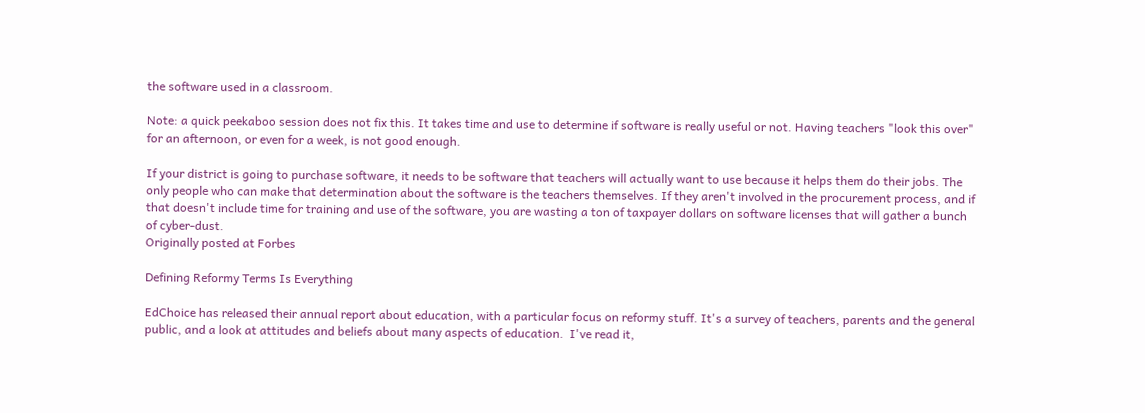the software used in a classroom.

Note: a quick peekaboo session does not fix this. It takes time and use to determine if software is really useful or not. Having teachers "look this over" for an afternoon, or even for a week, is not good enough.

If your district is going to purchase software, it needs to be software that teachers will actually want to use because it helps them do their jobs. The only people who can make that determination about the software is the teachers themselves. If they aren't involved in the procurement process, and if that doesn't include time for training and use of the software, you are wasting a ton of taxpayer dollars on software licenses that will gather a bunch of cyber-dust.
Originally posted at Forbes

Defining Reformy Terms Is Everything

EdChoice has released their annual report about education, with a particular focus on reformy stuff. It's a survey of teachers, parents and the general public, and a look at attitudes and beliefs about many aspects of education.  I've read it,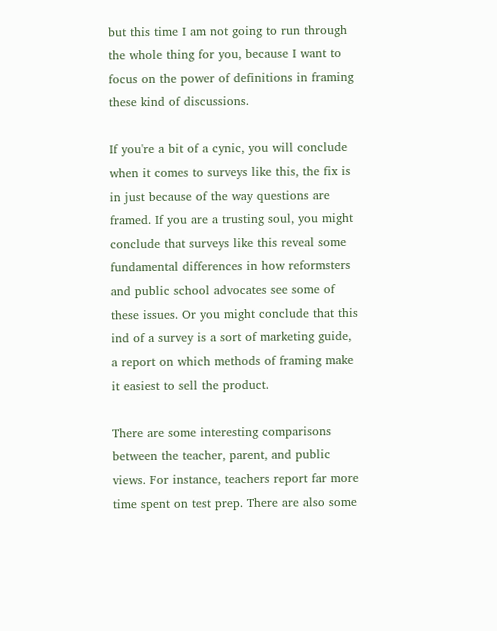but this time I am not going to run through the whole thing for you, because I want to focus on the power of definitions in framing these kind of discussions.

If you're a bit of a cynic, you will conclude when it comes to surveys like this, the fix is in just because of the way questions are framed. If you are a trusting soul, you might conclude that surveys like this reveal some fundamental differences in how reformsters and public school advocates see some of these issues. Or you might conclude that this ind of a survey is a sort of marketing guide, a report on which methods of framing make it easiest to sell the product.

There are some interesting comparisons between the teacher, parent, and public views. For instance, teachers report far more time spent on test prep. There are also some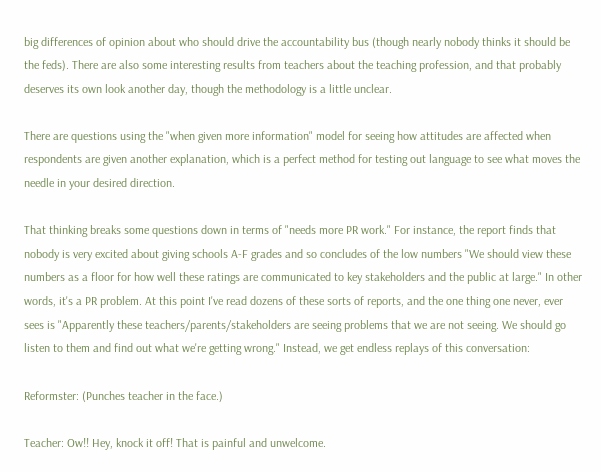big differences of opinion about who should drive the accountability bus (though nearly nobody thinks it should be the feds). There are also some interesting results from teachers about the teaching profession, and that probably deserves its own look another day, though the methodology is a little unclear.

There are questions using the "when given more information" model for seeing how attitudes are affected when respondents are given another explanation, which is a perfect method for testing out language to see what moves the needle in your desired direction.

That thinking breaks some questions down in terms of "needs more PR work." For instance, the report finds that nobody is very excited about giving schools A-F grades and so concludes of the low numbers "We should view these numbers as a floor for how well these ratings are communicated to key stakeholders and the public at large." In other words, it's a PR problem. At this point I've read dozens of these sorts of reports, and the one thing one never, ever sees is "Apparently these teachers/parents/stakeholders are seeing problems that we are not seeing. We should go listen to them and find out what we're getting wrong." Instead, we get endless replays of this conversation:

Reformster: (Punches teacher in the face.)

Teacher: Ow!! Hey, knock it off! That is painful and unwelcome.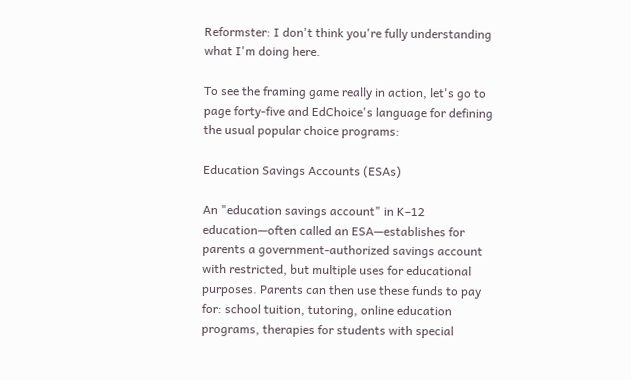Reformster: I don't think you're fully understanding what I'm doing here.

To see the framing game really in action, let's go to page forty-five and EdChoice's language for defining the usual popular choice programs:

Education Savings Accounts (ESAs)

An "education savings account" in K–12 education—often called an ESA—establishes for parents a government-authorized savings account with restricted, but multiple uses for educational purposes. Parents can then use these funds to pay for: school tuition, tutoring, online education programs, therapies for students with special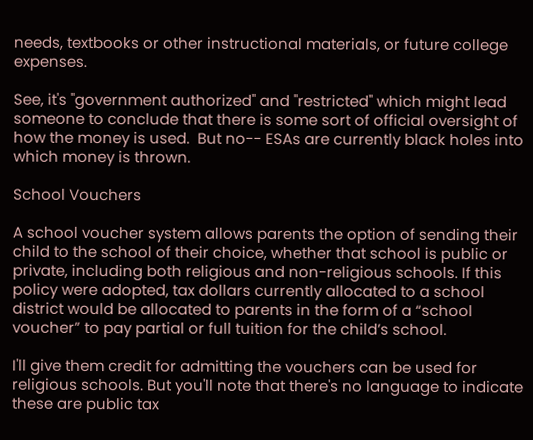needs, textbooks or other instructional materials, or future college expenses.

See, it's "government authorized" and "restricted" which might lead someone to conclude that there is some sort of official oversight of how the money is used.  But no-- ESAs are currently black holes into which money is thrown.

School Vouchers

A school voucher system allows parents the option of sending their child to the school of their choice, whether that school is public or private, including both religious and non-religious schools. If this policy were adopted, tax dollars currently allocated to a school district would be allocated to parents in the form of a “school voucher” to pay partial or full tuition for the child’s school.

I'll give them credit for admitting the vouchers can be used for religious schools. But you'll note that there's no language to indicate these are public tax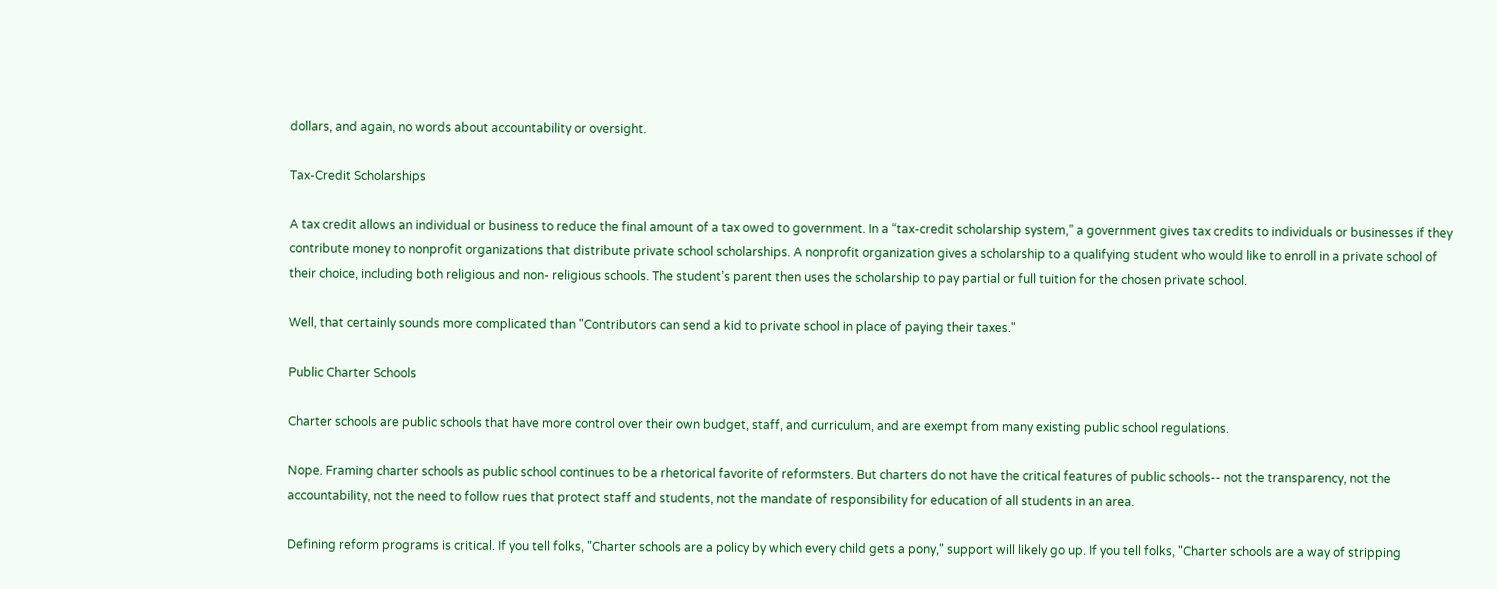dollars, and again, no words about accountability or oversight.

Tax-Credit Scholarships

A tax credit allows an individual or business to reduce the final amount of a tax owed to government. In a “tax-credit scholarship system,” a government gives tax credits to individuals or businesses if they contribute money to nonprofit organizations that distribute private school scholarships. A nonprofit organization gives a scholarship to a qualifying student who would like to enroll in a private school of their choice, including both religious and non- religious schools. The student’s parent then uses the scholarship to pay partial or full tuition for the chosen private school.

Well, that certainly sounds more complicated than "Contributors can send a kid to private school in place of paying their taxes."

Public Charter Schools

Charter schools are public schools that have more control over their own budget, staff, and curriculum, and are exempt from many existing public school regulations.

Nope. Framing charter schools as public school continues to be a rhetorical favorite of reformsters. But charters do not have the critical features of public schools-- not the transparency, not the accountability, not the need to follow rues that protect staff and students, not the mandate of responsibility for education of all students in an area.

Defining reform programs is critical. If you tell folks, "Charter schools are a policy by which every child gets a pony," support will likely go up. If you tell folks, "Charter schools are a way of stripping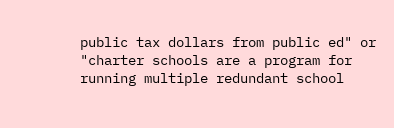public tax dollars from public ed" or "charter schools are a program for running multiple redundant school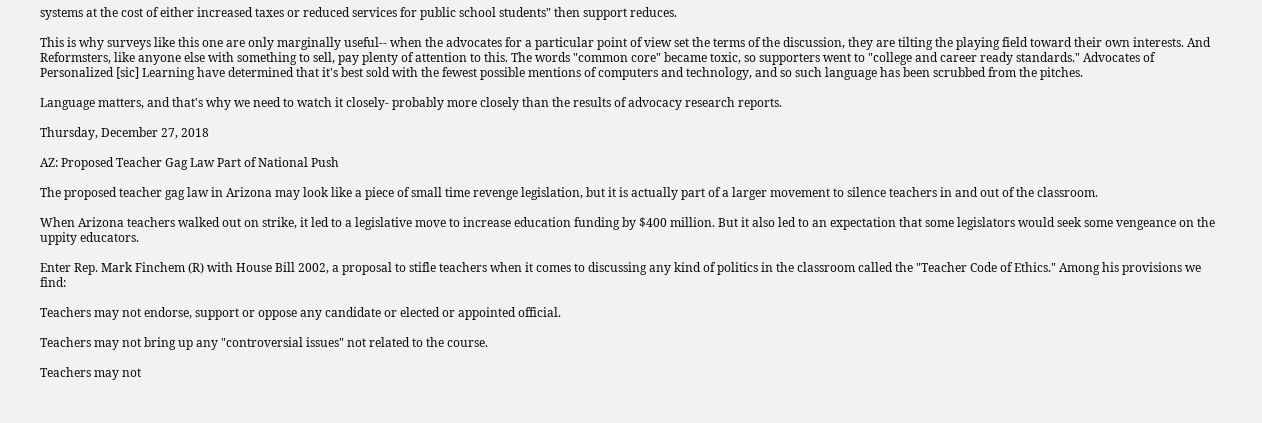systems at the cost of either increased taxes or reduced services for public school students" then support reduces.

This is why surveys like this one are only marginally useful-- when the advocates for a particular point of view set the terms of the discussion, they are tilting the playing field toward their own interests. And Reformsters, like anyone else with something to sell, pay plenty of attention to this. The words "common core" became toxic, so supporters went to "college and career ready standards." Advocates of Personalized [sic] Learning have determined that it's best sold with the fewest possible mentions of computers and technology, and so such language has been scrubbed from the pitches.

Language matters, and that's why we need to watch it closely- probably more closely than the results of advocacy research reports.

Thursday, December 27, 2018

AZ: Proposed Teacher Gag Law Part of National Push

The proposed teacher gag law in Arizona may look like a piece of small time revenge legislation, but it is actually part of a larger movement to silence teachers in and out of the classroom.

When Arizona teachers walked out on strike, it led to a legislative move to increase education funding by $400 million. But it also led to an expectation that some legislators would seek some vengeance on the uppity educators.

Enter Rep. Mark Finchem (R) with House Bill 2002, a proposal to stifle teachers when it comes to discussing any kind of politics in the classroom called the "Teacher Code of Ethics." Among his provisions we find:

Teachers may not endorse, support or oppose any candidate or elected or appointed official.

Teachers may not bring up any "controversial issues" not related to the course.

Teachers may not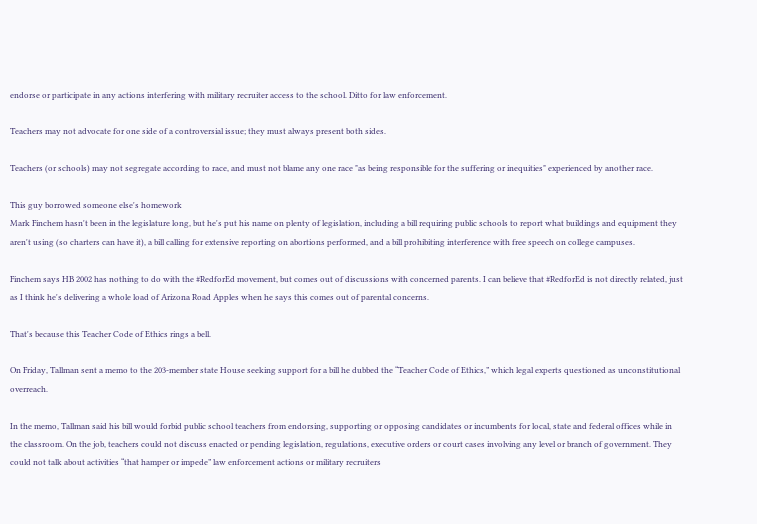endorse or participate in any actions interfering with military recruiter access to the school. Ditto for law enforcement.

Teachers may not advocate for one side of a controversial issue; they must always present both sides.

Teachers (or schools) may not segregate according to race, and must not blame any one race "as being responsible for the suffering or inequities" experienced by another race.

This guy borrowed someone else's homework
Mark Finchem hasn't been in the legislature long, but he's put his name on plenty of legislation, including a bill requiring public schools to report what buildings and equipment they aren't using (so charters can have it), a bill calling for extensive reporting on abortions performed, and a bill prohibiting interference with free speech on college campuses.

Finchem says HB 2002 has nothing to do with the #RedforEd movement, but comes out of discussions with concerned parents. I can believe that #RedforEd is not directly related, just as I think he's delivering a whole load of Arizona Road Apples when he says this comes out of parental concerns.

That's because this Teacher Code of Ethics rings a bell.

On Friday, Tallman sent a memo to the 203-member state House seeking support for a bill he dubbed the “Teacher Code of Ethics,” which legal experts questioned as unconstitutional overreach.

In the memo, Tallman said his bill would forbid public school teachers from endorsing, supporting or opposing candidates or incumbents for local, state and federal offices while in the classroom. On the job, teachers could not discuss enacted or pending legislation, regulations, executive orders or court cases involving any level or branch of government. They could not talk about activities “that hamper or impede” law enforcement actions or military recruiters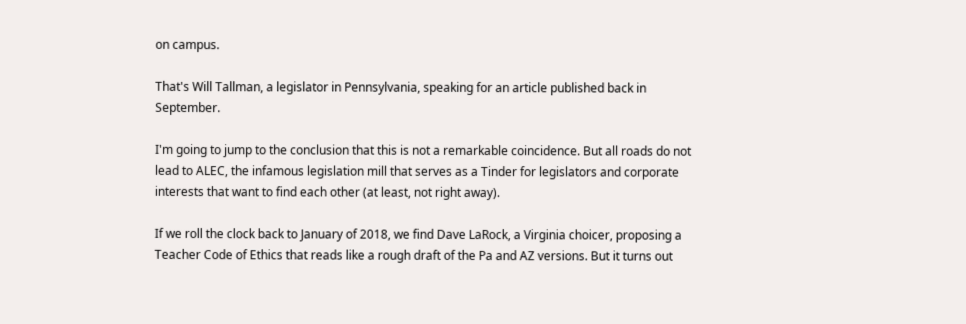on campus.

That's Will Tallman, a legislator in Pennsylvania, speaking for an article published back in September.

I'm going to jump to the conclusion that this is not a remarkable coincidence. But all roads do not lead to ALEC, the infamous legislation mill that serves as a Tinder for legislators and corporate interests that want to find each other (at least, not right away).

If we roll the clock back to January of 2018, we find Dave LaRock, a Virginia choicer, proposing a Teacher Code of Ethics that reads like a rough draft of the Pa and AZ versions. But it turns out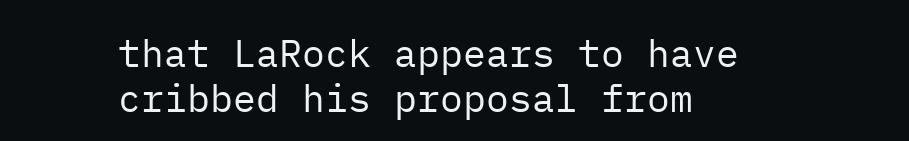that LaRock appears to have cribbed his proposal from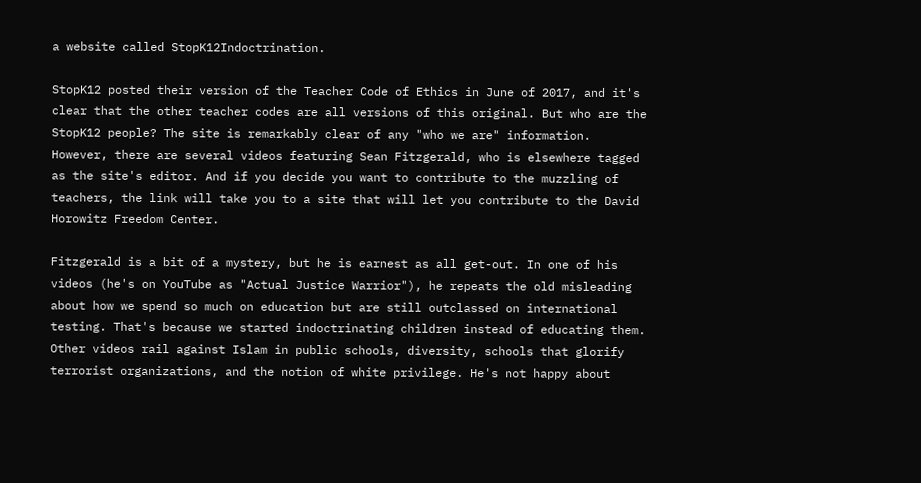a website called StopK12Indoctrination.

StopK12 posted their version of the Teacher Code of Ethics in June of 2017, and it's clear that the other teacher codes are all versions of this original. But who are the StopK12 people? The site is remarkably clear of any "who we are" information. However, there are several videos featuring Sean Fitzgerald, who is elsewhere tagged as the site's editor. And if you decide you want to contribute to the muzzling of teachers, the link will take you to a site that will let you contribute to the David Horowitz Freedom Center.

Fitzgerald is a bit of a mystery, but he is earnest as all get-out. In one of his videos (he's on YouTube as "Actual Justice Warrior"), he repeats the old misleading about how we spend so much on education but are still outclassed on international testing. That's because we started indoctrinating children instead of educating them. Other videos rail against Islam in public schools, diversity, schools that glorify terrorist organizations, and the notion of white privilege. He's not happy about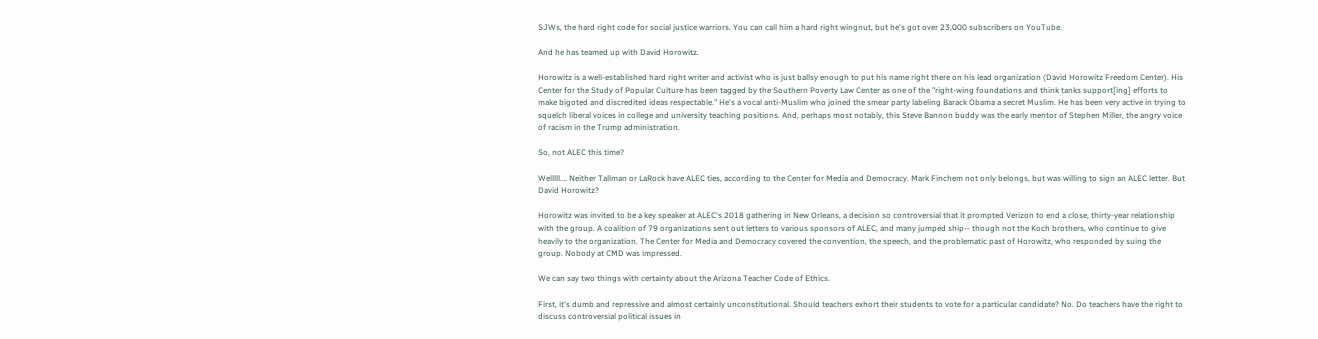SJWs, the hard right code for social justice warriors. You can call him a hard right wingnut, but he's got over 23,000 subscribers on YouTube.

And he has teamed up with David Horowitz.

Horowitz is a well-established hard right writer and activist who is just ballsy enough to put his name right there on his lead organization (David Horowitz Freedom Center). His Center for the Study of Popular Culture has been tagged by the Southern Poverty Law Center as one of the "right-wing foundations and think tanks support[ing] efforts to make bigoted and discredited ideas respectable." He's a vocal anti-Muslim who joined the smear party labeling Barack Obama a secret Muslim. He has been very active in trying to squelch liberal voices in college and university teaching positions. And, perhaps most notably, this Steve Bannon buddy was the early mentor of Stephen Miller, the angry voice of racism in the Trump administration.

So, not ALEC this time?

Welllll…. Neither Tallman or LaRock have ALEC ties, according to the Center for Media and Democracy. Mark Finchem not only belongs, but was willing to sign an ALEC letter. But David Horowitz?

Horowitz was invited to be a key speaker at ALEC's 2018 gathering in New Orleans, a decision so controversial that it prompted Verizon to end a close, thirty-year relationship with the group. A coalition of 79 organizations sent out letters to various sponsors of ALEC, and many jumped ship-- though not the Koch brothers, who continue to give heavily to the organization. The Center for Media and Democracy covered the convention, the speech, and the problematic past of Horowitz, who responded by suing the group. Nobody at CMD was impressed.

We can say two things with certainty about the Arizona Teacher Code of Ethics.

First, it's dumb and repressive and almost certainly unconstitutional. Should teachers exhort their students to vote for a particular candidate? No. Do teachers have the right to discuss controversial political issues in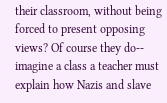their classroom, without being forced to present opposing views? Of course they do-- imagine a class a teacher must explain how Nazis and slave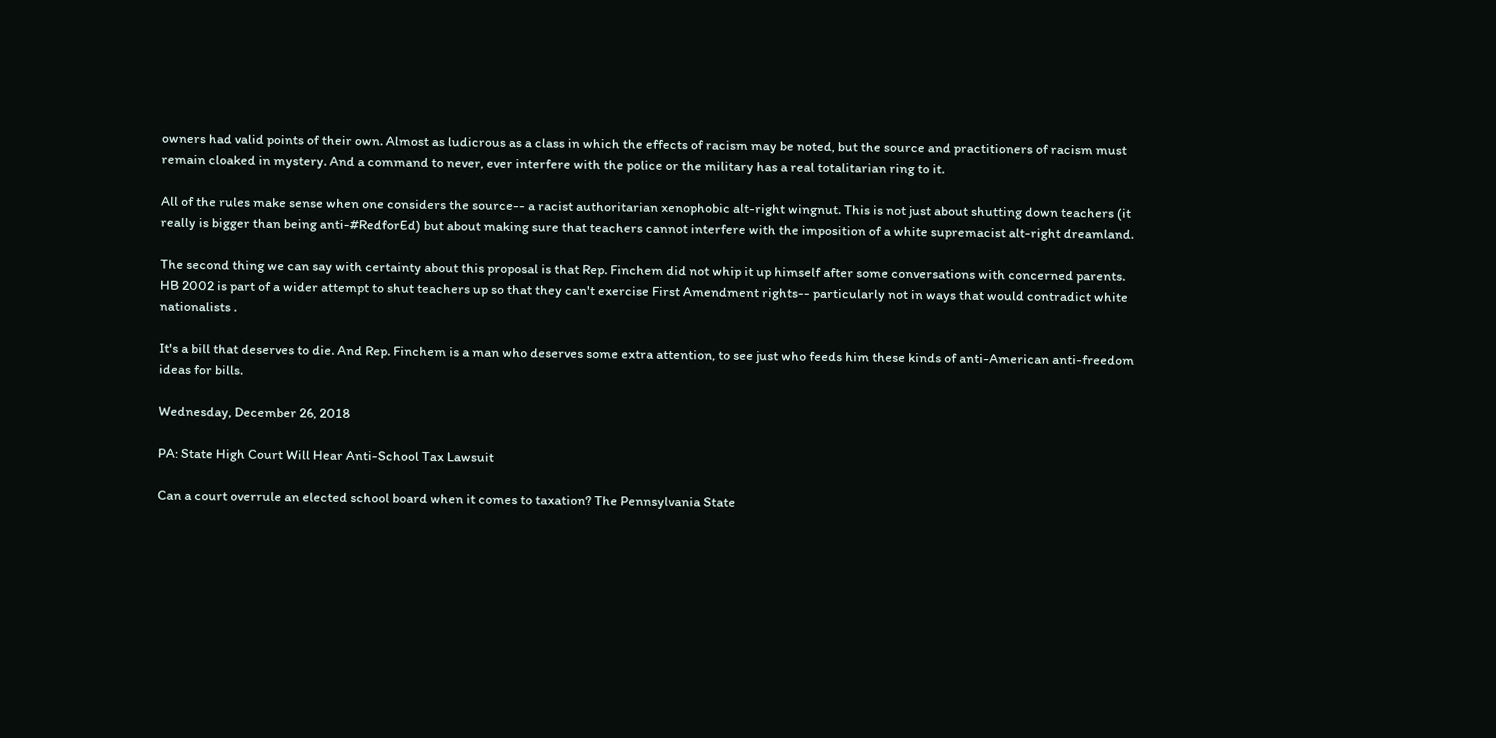owners had valid points of their own. Almost as ludicrous as a class in which the effects of racism may be noted, but the source and practitioners of racism must remain cloaked in mystery. And a command to never, ever interfere with the police or the military has a real totalitarian ring to it.

All of the rules make sense when one considers the source-- a racist authoritarian xenophobic alt-right wingnut. This is not just about shutting down teachers (it really is bigger than being anti-#RedforEd) but about making sure that teachers cannot interfere with the imposition of a white supremacist alt-right dreamland.

The second thing we can say with certainty about this proposal is that Rep. Finchem did not whip it up himself after some conversations with concerned parents. HB 2002 is part of a wider attempt to shut teachers up so that they can't exercise First Amendment rights-- particularly not in ways that would contradict white nationalists .

It's a bill that deserves to die. And Rep. Finchem is a man who deserves some extra attention, to see just who feeds him these kinds of anti-American anti-freedom ideas for bills.

Wednesday, December 26, 2018

PA: State High Court Will Hear Anti-School Tax Lawsuit

Can a court overrule an elected school board when it comes to taxation? The Pennsylvania State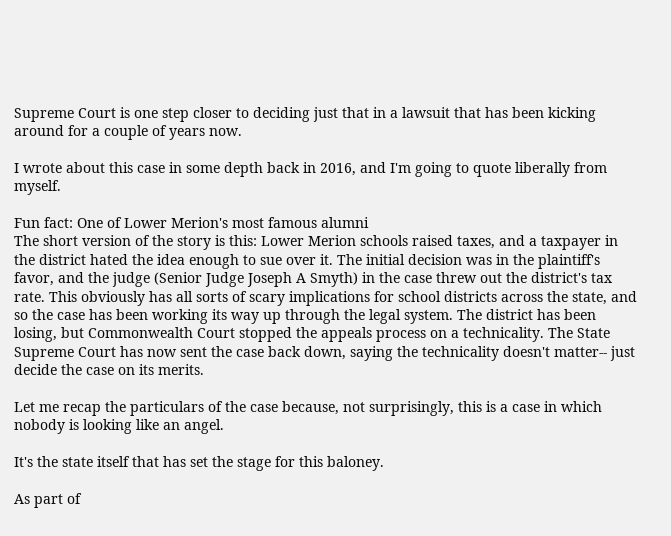Supreme Court is one step closer to deciding just that in a lawsuit that has been kicking around for a couple of years now.

I wrote about this case in some depth back in 2016, and I'm going to quote liberally from myself.

Fun fact: One of Lower Merion's most famous alumni
The short version of the story is this: Lower Merion schools raised taxes, and a taxpayer in the district hated the idea enough to sue over it. The initial decision was in the plaintiff's favor, and the judge (Senior Judge Joseph A Smyth) in the case threw out the district's tax rate. This obviously has all sorts of scary implications for school districts across the state, and so the case has been working its way up through the legal system. The district has been losing, but Commonwealth Court stopped the appeals process on a technicality. The State Supreme Court has now sent the case back down, saying the technicality doesn't matter-- just decide the case on its merits.

Let me recap the particulars of the case because, not surprisingly, this is a case in which nobody is looking like an angel.

It's the state itself that has set the stage for this baloney.

As part of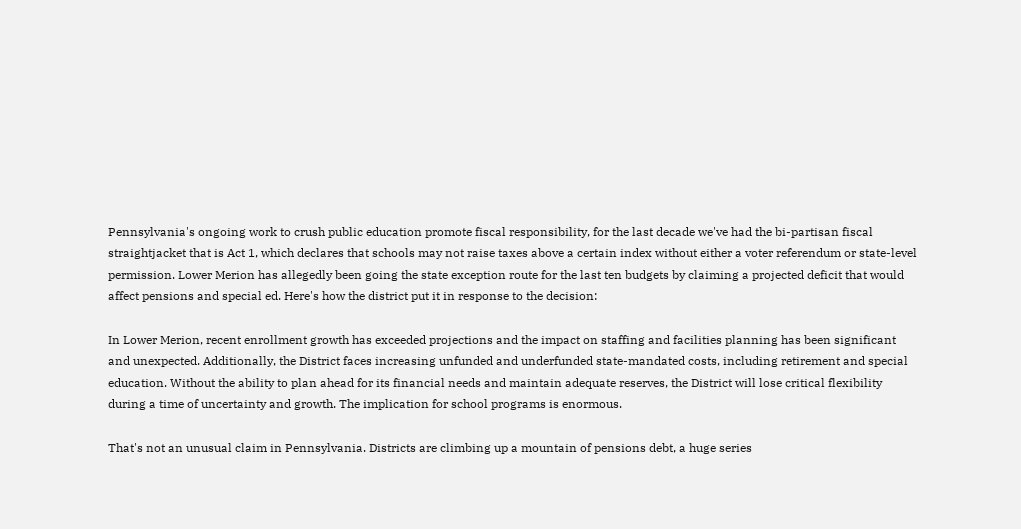Pennsylvania's ongoing work to crush public education promote fiscal responsibility, for the last decade we've had the bi-partisan fiscal straightjacket that is Act 1, which declares that schools may not raise taxes above a certain index without either a voter referendum or state-level permission. Lower Merion has allegedly been going the state exception route for the last ten budgets by claiming a projected deficit that would affect pensions and special ed. Here's how the district put it in response to the decision:

In Lower Merion, recent enrollment growth has exceeded projections and the impact on staffing and facilities planning has been significant and unexpected. Additionally, the District faces increasing unfunded and underfunded state-mandated costs, including retirement and special education. Without the ability to plan ahead for its financial needs and maintain adequate reserves, the District will lose critical flexibility during a time of uncertainty and growth. The implication for school programs is enormous.

That's not an unusual claim in Pennsylvania. Districts are climbing up a mountain of pensions debt, a huge series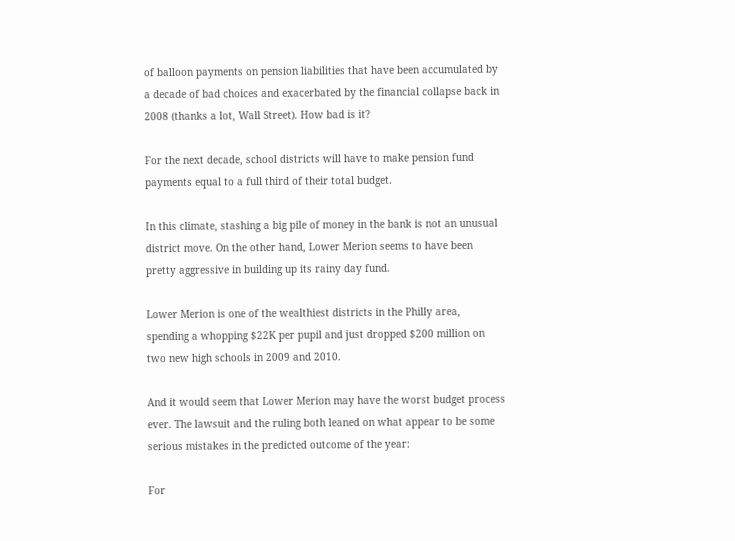of balloon payments on pension liabilities that have been accumulated by a decade of bad choices and exacerbated by the financial collapse back in 2008 (thanks a lot, Wall Street). How bad is it?

For the next decade, school districts will have to make pension fund payments equal to a full third of their total budget.

In this climate, stashing a big pile of money in the bank is not an unusual district move. On the other hand, Lower Merion seems to have been pretty aggressive in building up its rainy day fund.

Lower Merion is one of the wealthiest districts in the Philly area, spending a whopping $22K per pupil and just dropped $200 million on two new high schools in 2009 and 2010.

And it would seem that Lower Merion may have the worst budget process ever. The lawsuit and the ruling both leaned on what appear to be some serious mistakes in the predicted outcome of the year:

For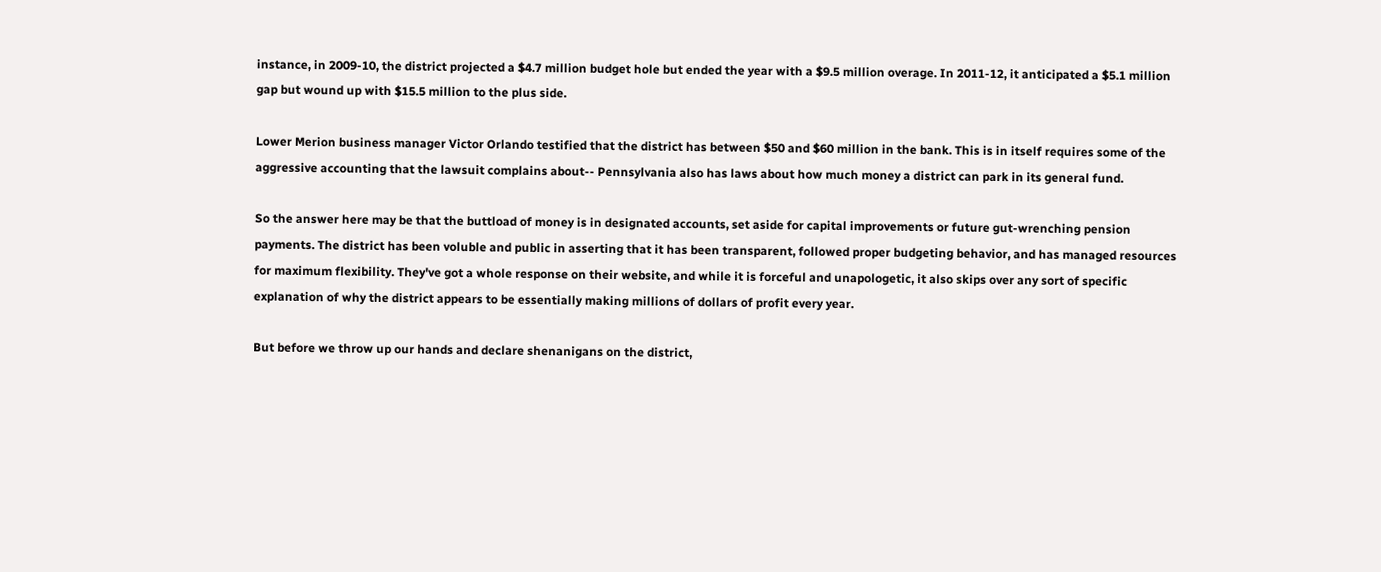instance, in 2009-10, the district projected a $4.7 million budget hole but ended the year with a $9.5 million overage. In 2011-12, it anticipated a $5.1 million gap but wound up with $15.5 million to the plus side.

Lower Merion business manager Victor Orlando testified that the district has between $50 and $60 million in the bank. This is in itself requires some of the aggressive accounting that the lawsuit complains about-- Pennsylvania also has laws about how much money a district can park in its general fund.

So the answer here may be that the buttload of money is in designated accounts, set aside for capital improvements or future gut-wrenching pension payments. The district has been voluble and public in asserting that it has been transparent, followed proper budgeting behavior, and has managed resources for maximum flexibility. They've got a whole response on their website, and while it is forceful and unapologetic, it also skips over any sort of specific explanation of why the district appears to be essentially making millions of dollars of profit every year.

But before we throw up our hands and declare shenanigans on the district,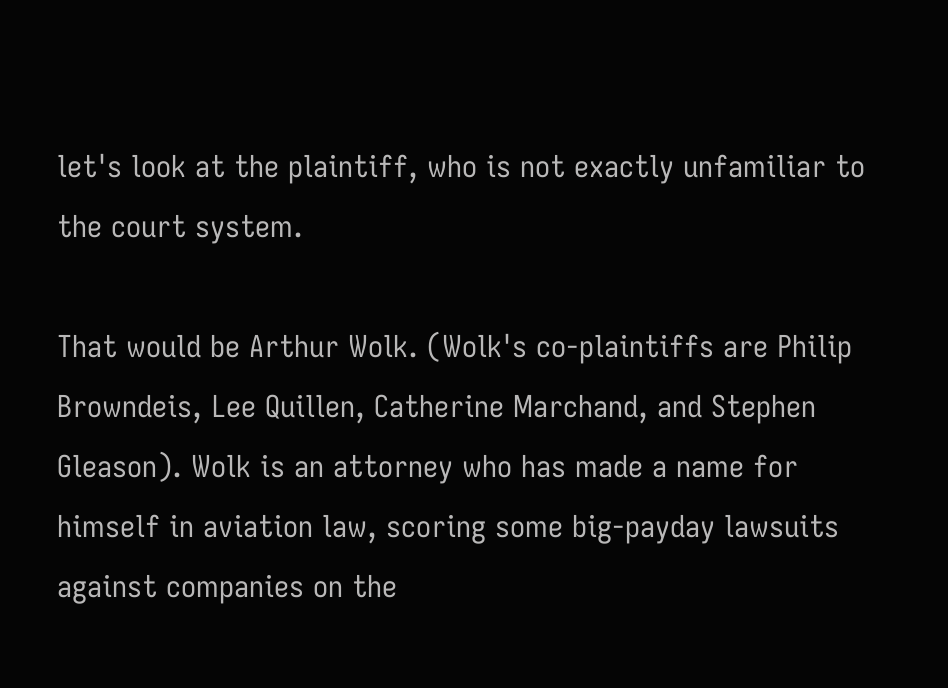let's look at the plaintiff, who is not exactly unfamiliar to the court system.

That would be Arthur Wolk. (Wolk's co-plaintiffs are Philip Browndeis, Lee Quillen, Catherine Marchand, and Stephen Gleason). Wolk is an attorney who has made a name for himself in aviation law, scoring some big-payday lawsuits against companies on the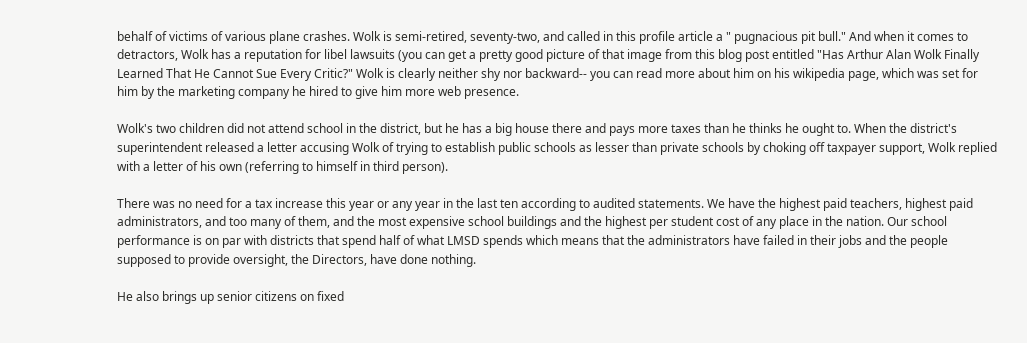behalf of victims of various plane crashes. Wolk is semi-retired, seventy-two, and called in this profile article a " pugnacious pit bull." And when it comes to detractors, Wolk has a reputation for libel lawsuits (you can get a pretty good picture of that image from this blog post entitled "Has Arthur Alan Wolk Finally Learned That He Cannot Sue Every Critic?" Wolk is clearly neither shy nor backward-- you can read more about him on his wikipedia page, which was set for him by the marketing company he hired to give him more web presence.

Wolk's two children did not attend school in the district, but he has a big house there and pays more taxes than he thinks he ought to. When the district's superintendent released a letter accusing Wolk of trying to establish public schools as lesser than private schools by choking off taxpayer support, Wolk replied with a letter of his own (referring to himself in third person).

There was no need for a tax increase this year or any year in the last ten according to audited statements. We have the highest paid teachers, highest paid administrators, and too many of them, and the most expensive school buildings and the highest per student cost of any place in the nation. Our school performance is on par with districts that spend half of what LMSD spends which means that the administrators have failed in their jobs and the people supposed to provide oversight, the Directors, have done nothing.

He also brings up senior citizens on fixed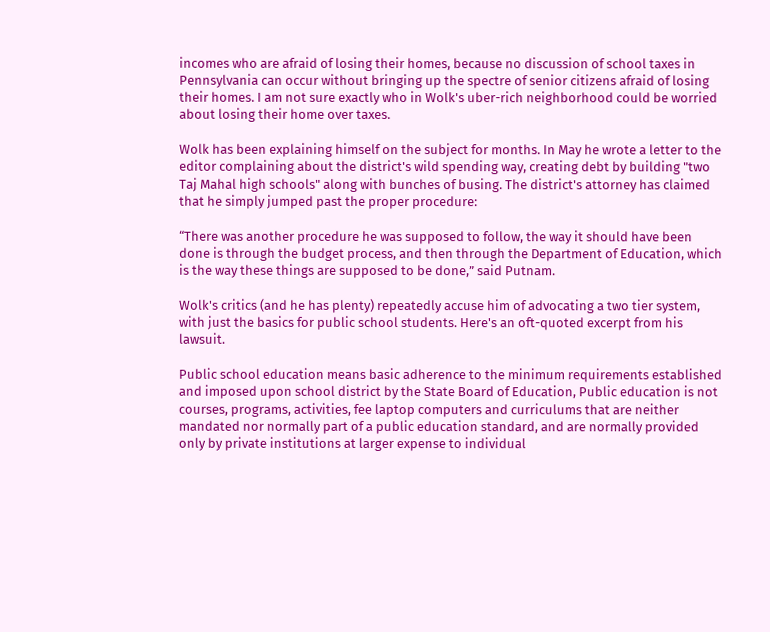incomes who are afraid of losing their homes, because no discussion of school taxes in Pennsylvania can occur without bringing up the spectre of senior citizens afraid of losing their homes. I am not sure exactly who in Wolk's uber-rich neighborhood could be worried about losing their home over taxes.

Wolk has been explaining himself on the subject for months. In May he wrote a letter to the editor complaining about the district's wild spending way, creating debt by building "two Taj Mahal high schools" along with bunches of busing. The district's attorney has claimed that he simply jumped past the proper procedure:

“There was another procedure he was supposed to follow, the way it should have been done is through the budget process, and then through the Department of Education, which is the way these things are supposed to be done,” said Putnam.

Wolk's critics (and he has plenty) repeatedly accuse him of advocating a two tier system, with just the basics for public school students. Here's an oft-quoted excerpt from his lawsuit.

Public school education means basic adherence to the minimum requirements established and imposed upon school district by the State Board of Education, Public education is not courses, programs, activities, fee laptop computers and curriculums that are neither mandated nor normally part of a public education standard, and are normally provided only by private institutions at larger expense to individual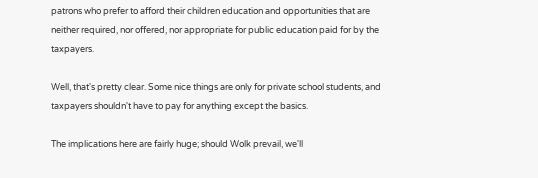patrons who prefer to afford their children education and opportunities that are neither required, nor offered, nor appropriate for public education paid for by the taxpayers.

Well, that's pretty clear. Some nice things are only for private school students, and taxpayers shouldn't have to pay for anything except the basics.

The implications here are fairly huge; should Wolk prevail, we'll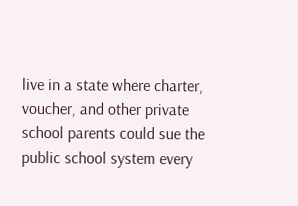live in a state where charter, voucher, and other private school parents could sue the public school system every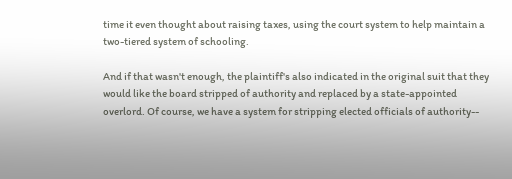time it even thought about raising taxes, using the court system to help maintain a two-tiered system of schooling.

And if that wasn't enough, the plaintiff's also indicated in the original suit that they would like the board stripped of authority and replaced by a state-appointed overlord. Of course, we have a system for stripping elected officials of authority--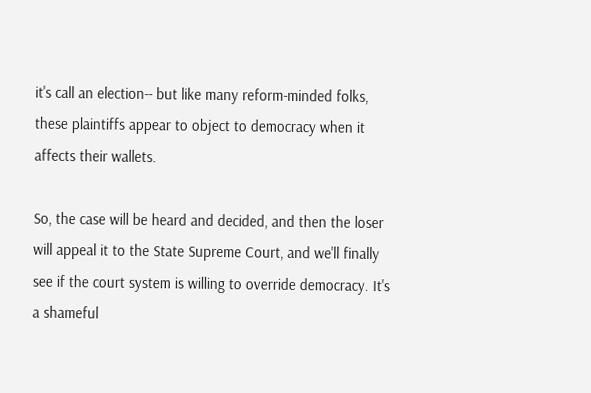it's call an election-- but like many reform-minded folks, these plaintiffs appear to object to democracy when it affects their wallets.

So, the case will be heard and decided, and then the loser will appeal it to the State Supreme Court, and we'll finally see if the court system is willing to override democracy. It's a shameful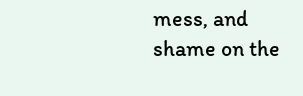mess, and shame on the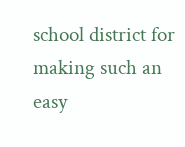school district for making such an easy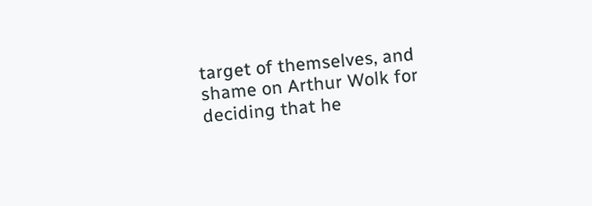target of themselves, and shame on Arthur Wolk for deciding that he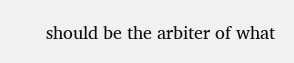should be the arbiter of what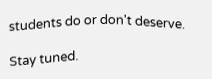students do or don't deserve.

Stay tuned.